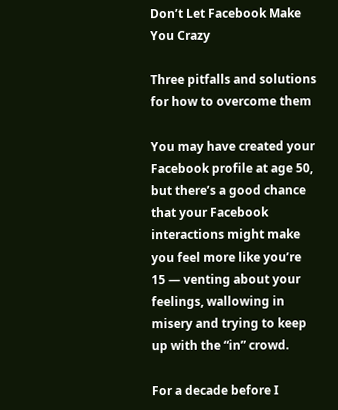Don’t Let Facebook Make You Crazy

Three pitfalls and solutions for how to overcome them

You may have created your Facebook profile at age 50, but there’s a good chance that your Facebook interactions might make you feel more like you’re 15 — venting about your feelings, wallowing in misery and trying to keep up with the “in” crowd.

For a decade before I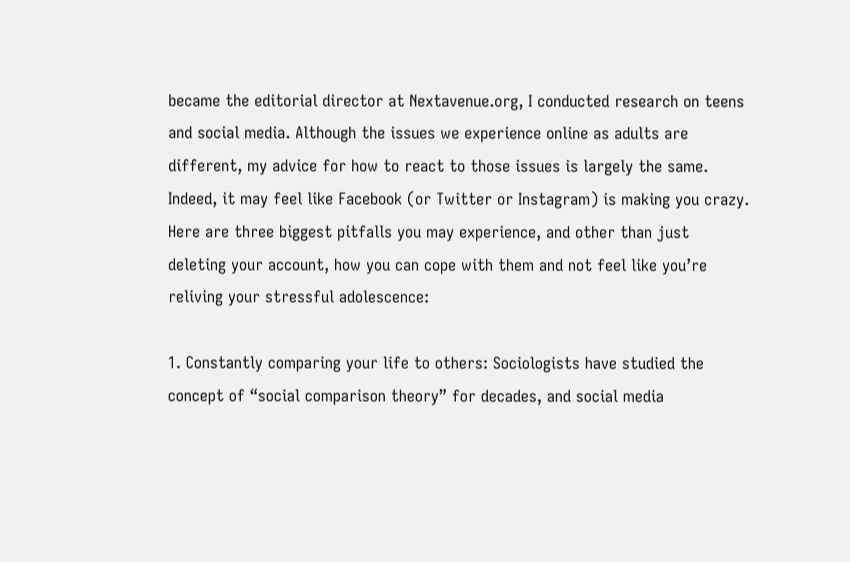became the editorial director at Nextavenue.org, I conducted research on teens and social media. Although the issues we experience online as adults are different, my advice for how to react to those issues is largely the same. Indeed, it may feel like Facebook (or Twitter or Instagram) is making you crazy. Here are three biggest pitfalls you may experience, and other than just deleting your account, how you can cope with them and not feel like you’re reliving your stressful adolescence:

1. Constantly comparing your life to others: Sociologists have studied the concept of “social comparison theory” for decades, and social media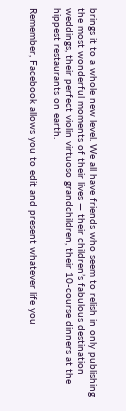brings it to a whole new level. We all have friends who seem to relish in only publishing the most wonderful moments of their lives — their children’s fabulous destination weddings, their perfect violin virtuoso grandchildren, their 10-course dinners at the hippest restaurants on earth.

Remember, Facebook allows you to edit and present whatever life you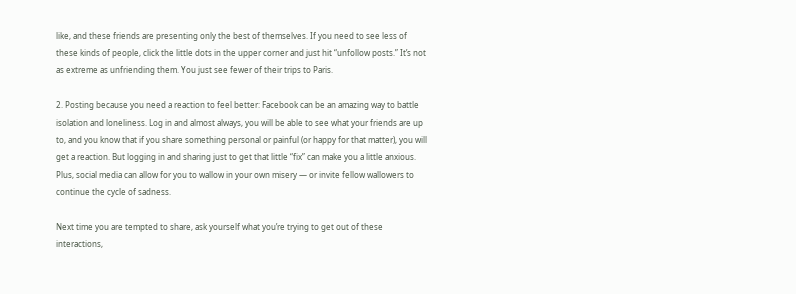like, and these friends are presenting only the best of themselves. If you need to see less of these kinds of people, click the little dots in the upper corner and just hit “unfollow posts.” It’s not as extreme as unfriending them. You just see fewer of their trips to Paris.

2. Posting because you need a reaction to feel better: Facebook can be an amazing way to battle isolation and loneliness. Log in and almost always, you will be able to see what your friends are up to, and you know that if you share something personal or painful (or happy for that matter), you will get a reaction. But logging in and sharing just to get that little “fix” can make you a little anxious. Plus, social media can allow for you to wallow in your own misery — or invite fellow wallowers to continue the cycle of sadness.

Next time you are tempted to share, ask yourself what you’re trying to get out of these interactions,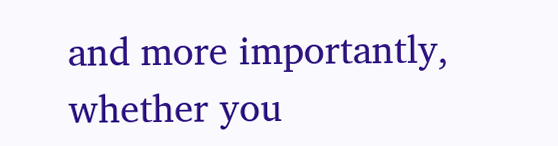and more importantly, whether you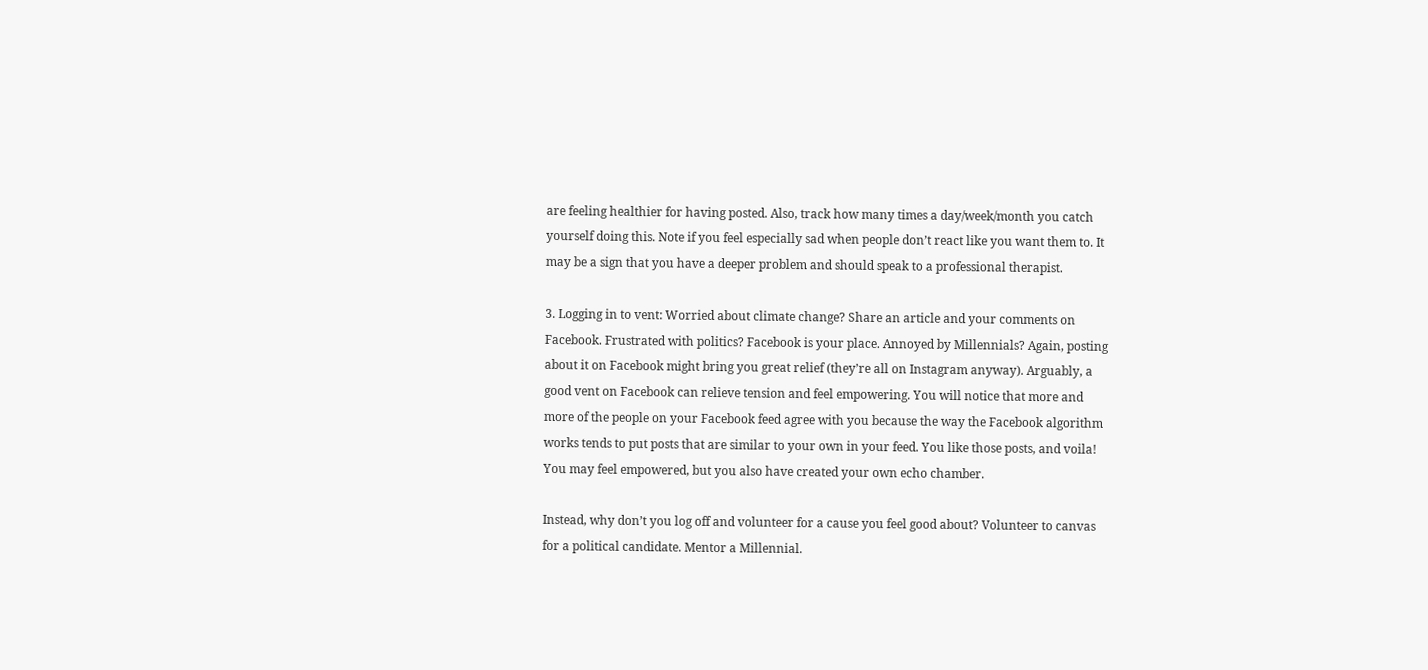are feeling healthier for having posted. Also, track how many times a day/week/month you catch yourself doing this. Note if you feel especially sad when people don’t react like you want them to. It may be a sign that you have a deeper problem and should speak to a professional therapist.

3. Logging in to vent: Worried about climate change? Share an article and your comments on Facebook. Frustrated with politics? Facebook is your place. Annoyed by Millennials? Again, posting about it on Facebook might bring you great relief (they’re all on Instagram anyway). Arguably, a good vent on Facebook can relieve tension and feel empowering. You will notice that more and more of the people on your Facebook feed agree with you because the way the Facebook algorithm works tends to put posts that are similar to your own in your feed. You like those posts, and voila! You may feel empowered, but you also have created your own echo chamber.

Instead, why don’t you log off and volunteer for a cause you feel good about? Volunteer to canvas for a political candidate. Mentor a Millennial.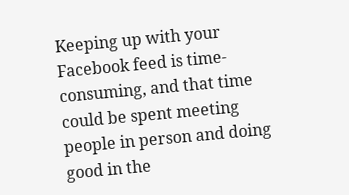Keeping up with your Facebook feed is time-consuming, and that time could be spent meeting people in person and doing good in the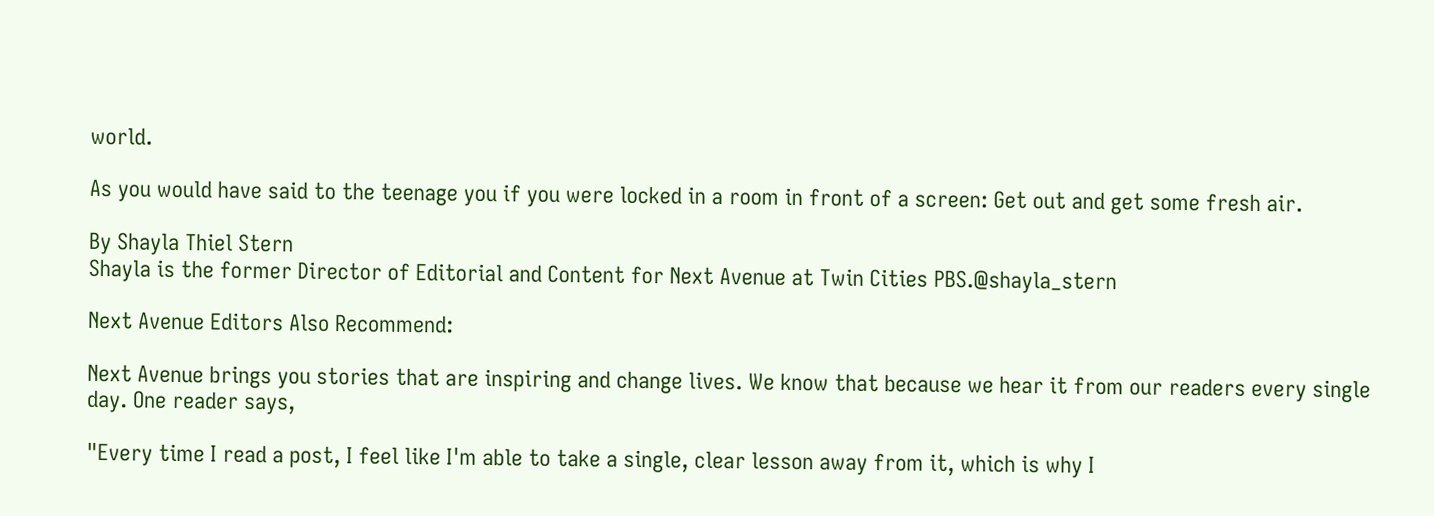world.

As you would have said to the teenage you if you were locked in a room in front of a screen: Get out and get some fresh air.

By Shayla Thiel Stern
Shayla is the former Director of Editorial and Content for Next Avenue at Twin Cities PBS.@shayla_stern

Next Avenue Editors Also Recommend:

Next Avenue brings you stories that are inspiring and change lives. We know that because we hear it from our readers every single day. One reader says,

"Every time I read a post, I feel like I'm able to take a single, clear lesson away from it, which is why I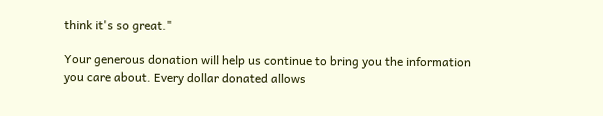think it's so great."

Your generous donation will help us continue to bring you the information you care about. Every dollar donated allows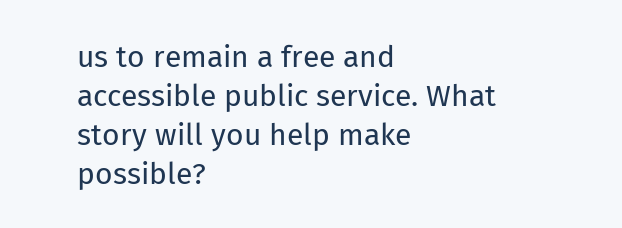us to remain a free and accessible public service. What story will you help make possible?